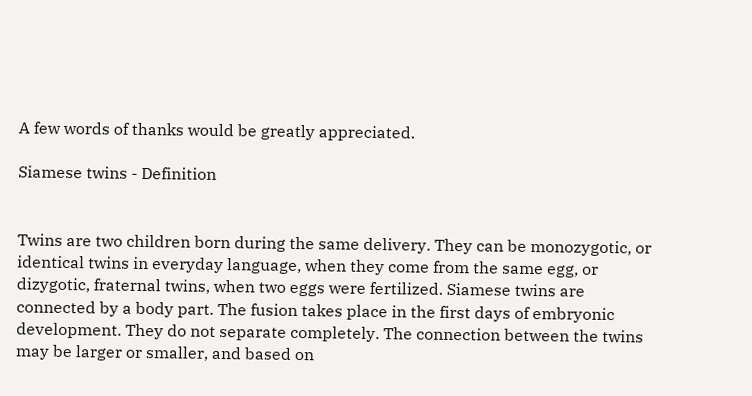A few words of thanks would be greatly appreciated.

Siamese twins - Definition


Twins are two children born during the same delivery. They can be monozygotic, or identical twins in everyday language, when they come from the same egg, or dizygotic, fraternal twins, when two eggs were fertilized. Siamese twins are connected by a body part. The fusion takes place in the first days of embryonic development. They do not separate completely. The connection between the twins may be larger or smaller, and based on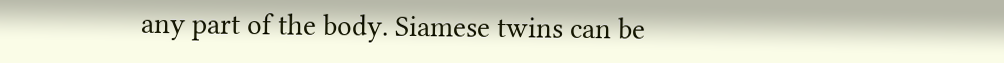any part of the body. Siamese twins can be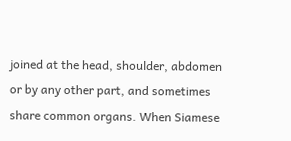joined at the head, shoulder, abdomen or by any other part, and sometimes share common organs. When Siamese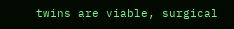twins are viable, surgical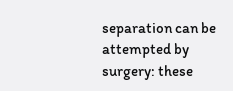separation can be attempted by surgery: these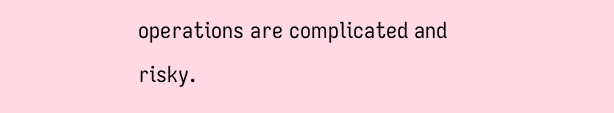operations are complicated and risky.